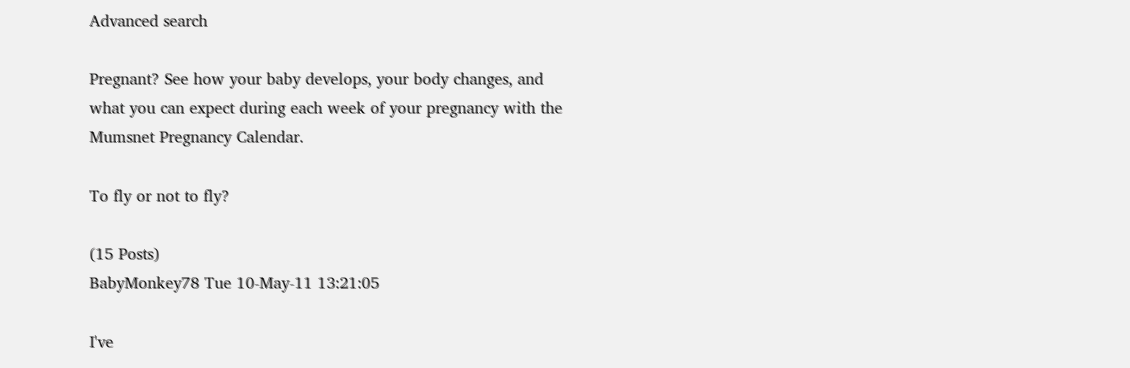Advanced search

Pregnant? See how your baby develops, your body changes, and what you can expect during each week of your pregnancy with the Mumsnet Pregnancy Calendar.

To fly or not to fly?

(15 Posts)
BabyMonkey78 Tue 10-May-11 13:21:05

I've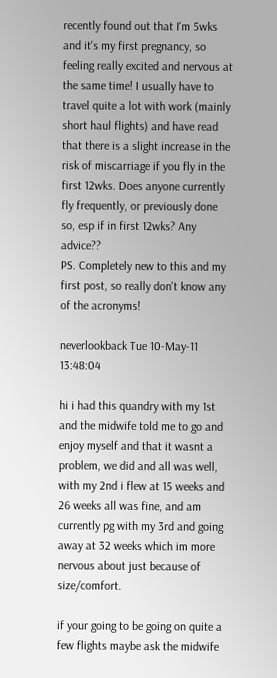recently found out that I'm 5wks and it's my first pregnancy, so feeling really excited and nervous at the same time! I usually have to travel quite a lot with work (mainly short haul flights) and have read that there is a slight increase in the risk of miscarriage if you fly in the first 12wks. Does anyone currently fly frequently, or previously done so, esp if in first 12wks? Any advice??
PS. Completely new to this and my first post, so really don't know any of the acronyms!

neverlookback Tue 10-May-11 13:48:04

hi i had this quandry with my 1st and the midwife told me to go and enjoy myself and that it wasnt a problem, we did and all was well, with my 2nd i flew at 15 weeks and 26 weeks all was fine, and am currently pg with my 3rd and going away at 32 weeks which im more nervous about just because of size/comfort.

if your going to be going on quite a few flights maybe ask the midwife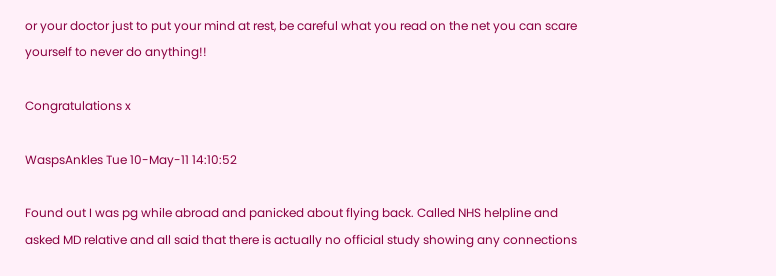or your doctor just to put your mind at rest, be careful what you read on the net you can scare yourself to never do anything!!

Congratulations x

WaspsAnkles Tue 10-May-11 14:10:52

Found out I was pg while abroad and panicked about flying back. Called NHS helpline and asked MD relative and all said that there is actually no official study showing any connections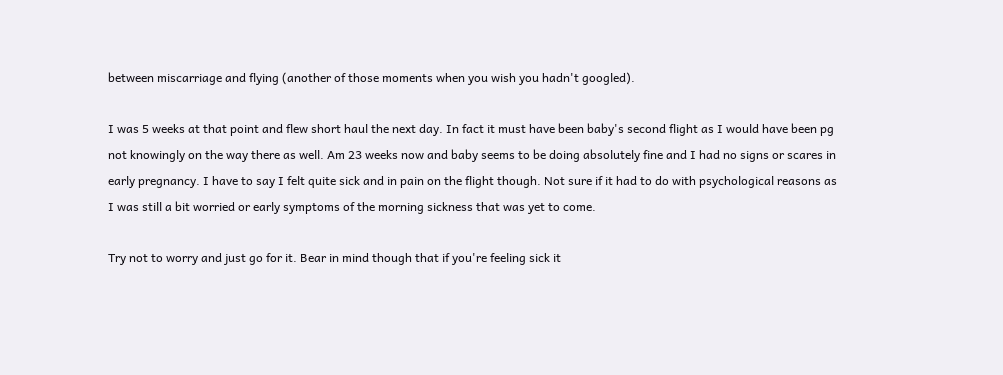between miscarriage and flying (another of those moments when you wish you hadn't googled).

I was 5 weeks at that point and flew short haul the next day. In fact it must have been baby's second flight as I would have been pg not knowingly on the way there as well. Am 23 weeks now and baby seems to be doing absolutely fine and I had no signs or scares in early pregnancy. I have to say I felt quite sick and in pain on the flight though. Not sure if it had to do with psychological reasons as I was still a bit worried or early symptoms of the morning sickness that was yet to come.

Try not to worry and just go for it. Bear in mind though that if you're feeling sick it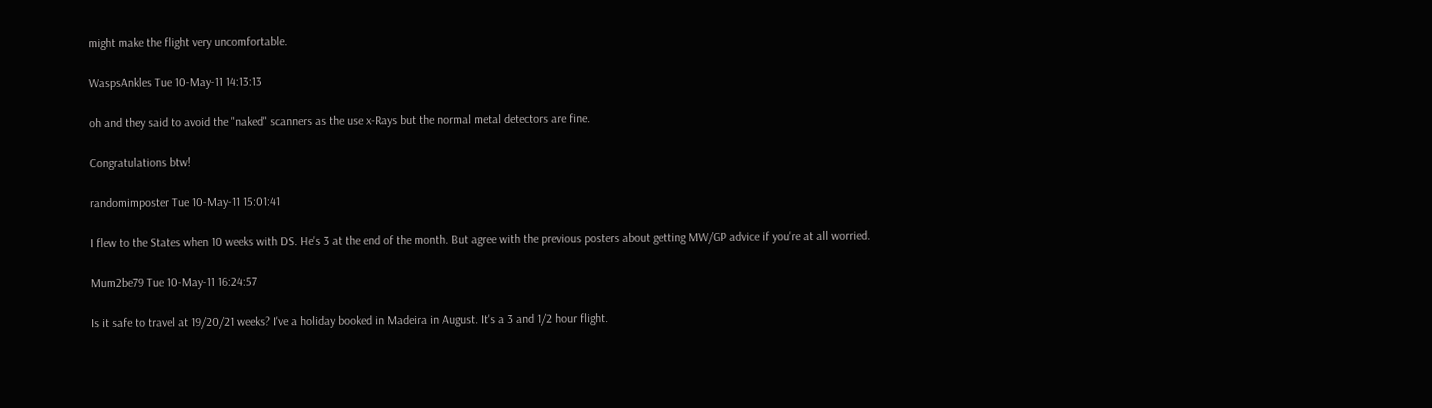might make the flight very uncomfortable.

WaspsAnkles Tue 10-May-11 14:13:13

oh and they said to avoid the "naked" scanners as the use x-Rays but the normal metal detectors are fine.

Congratulations btw!

randomimposter Tue 10-May-11 15:01:41

I flew to the States when 10 weeks with DS. He's 3 at the end of the month. But agree with the previous posters about getting MW/GP advice if you're at all worried.

Mum2be79 Tue 10-May-11 16:24:57

Is it safe to travel at 19/20/21 weeks? I've a holiday booked in Madeira in August. It's a 3 and 1/2 hour flight.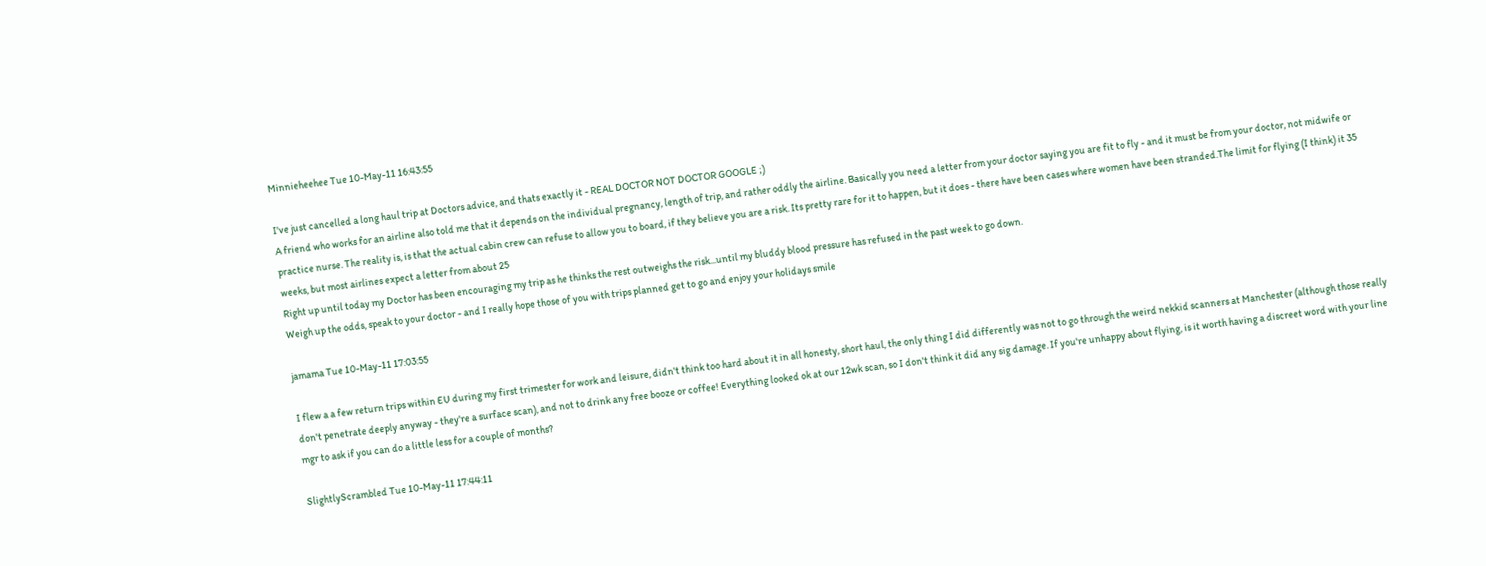Minnieheehee Tue 10-May-11 16:43:55

I've just cancelled a long haul trip at Doctors advice, and thats exactly it - REAL DOCTOR NOT DOCTOR GOOGLE ;)
A friend who works for an airline also told me that it depends on the individual pregnancy, length of trip, and rather oddly the airline. Basically you need a letter from your doctor saying you are fit to fly - and it must be from your doctor, not midwife or practice nurse. The reality is, is that the actual cabin crew can refuse to allow you to board, if they believe you are a risk. Its pretty rare for it to happen, but it does - there have been cases where women have been stranded.The limit for flying (I think) it 35 weeks, but most airlines expect a letter from about 25
Right up until today my Doctor has been encouraging my trip as he thinks the rest outweighs the risk...until my bluddy blood pressure has refused in the past week to go down.
Weigh up the odds, speak to your doctor - and I really hope those of you with trips planned get to go and enjoy your holidays smile

jamama Tue 10-May-11 17:03:55

I flew a a few return trips within EU during my first trimester for work and leisure, didn't think too hard about it in all honesty, short haul, the only thing I did differently was not to go through the weird nekkid scanners at Manchester (although those really don't penetrate deeply anyway - they're a surface scan), and not to drink any free booze or coffee! Everything looked ok at our 12wk scan, so I don't think it did any sig damage. If you're unhappy about flying, is it worth having a discreet word with your line mgr to ask if you can do a little less for a couple of months?

SlightlyScrambled Tue 10-May-11 17:44:11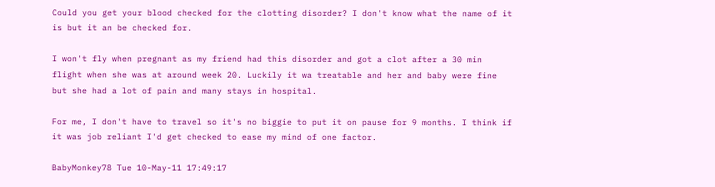Could you get your blood checked for the clotting disorder? I don't know what the name of it is but it an be checked for.

I won't fly when pregnant as my friend had this disorder and got a clot after a 30 min flight when she was at around week 20. Luckily it wa treatable and her and baby were fine but she had a lot of pain and many stays in hospital.

For me, I don't have to travel so it's no biggie to put it on pause for 9 months. I think if it was job reliant I'd get checked to ease my mind of one factor.

BabyMonkey78 Tue 10-May-11 17:49:17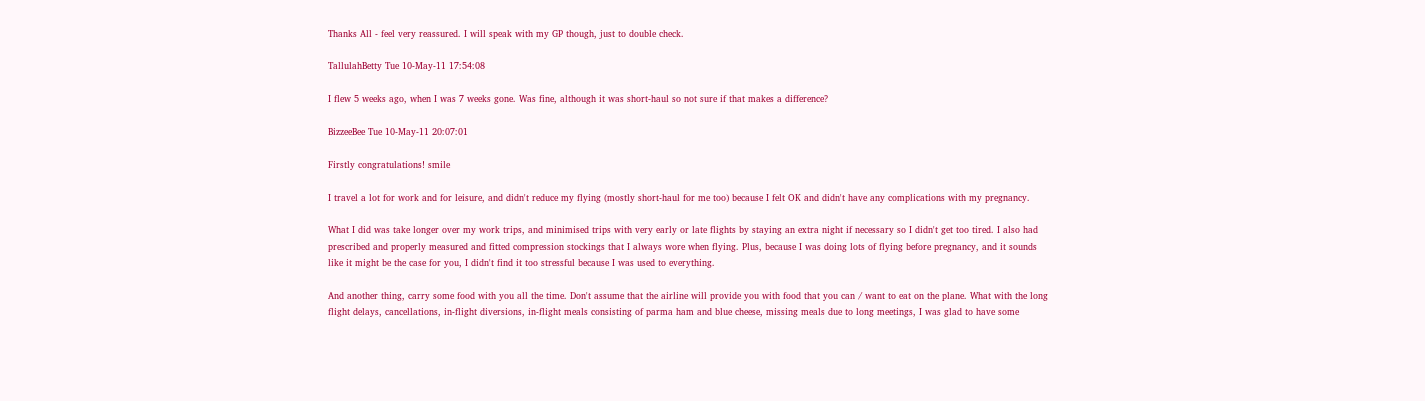Thanks All - feel very reassured. I will speak with my GP though, just to double check.

TallulahBetty Tue 10-May-11 17:54:08

I flew 5 weeks ago, when I was 7 weeks gone. Was fine, although it was short-haul so not sure if that makes a difference?

BizzeeBee Tue 10-May-11 20:07:01

Firstly congratulations! smile

I travel a lot for work and for leisure, and didn't reduce my flying (mostly short-haul for me too) because I felt OK and didn't have any complications with my pregnancy.

What I did was take longer over my work trips, and minimised trips with very early or late flights by staying an extra night if necessary so I didn't get too tired. I also had prescribed and properly measured and fitted compression stockings that I always wore when flying. Plus, because I was doing lots of flying before pregnancy, and it sounds like it might be the case for you, I didn't find it too stressful because I was used to everything.

And another thing, carry some food with you all the time. Don't assume that the airline will provide you with food that you can / want to eat on the plane. What with the long flight delays, cancellations, in-flight diversions, in-flight meals consisting of parma ham and blue cheese, missing meals due to long meetings, I was glad to have some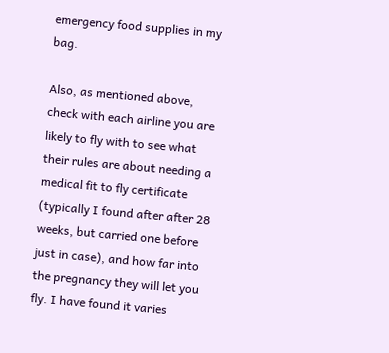emergency food supplies in my bag.

Also, as mentioned above, check with each airline you are likely to fly with to see what their rules are about needing a medical fit to fly certificate (typically I found after after 28 weeks, but carried one before just in case), and how far into the pregnancy they will let you fly. I have found it varies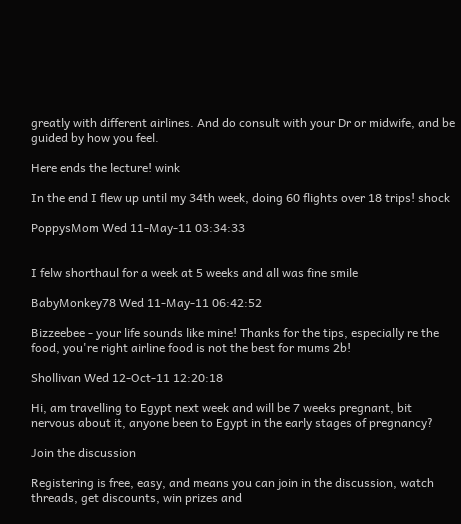greatly with different airlines. And do consult with your Dr or midwife, and be guided by how you feel.

Here ends the lecture! wink

In the end I flew up until my 34th week, doing 60 flights over 18 trips! shock

PoppysMom Wed 11-May-11 03:34:33


I felw shorthaul for a week at 5 weeks and all was fine smile

BabyMonkey78 Wed 11-May-11 06:42:52

Bizzeebee - your life sounds like mine! Thanks for the tips, especially re the food, you're right airline food is not the best for mums 2b!

Shollivan Wed 12-Oct-11 12:20:18

Hi, am travelling to Egypt next week and will be 7 weeks pregnant, bit nervous about it, anyone been to Egypt in the early stages of pregnancy?

Join the discussion

Registering is free, easy, and means you can join in the discussion, watch threads, get discounts, win prizes and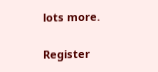lots more.

Register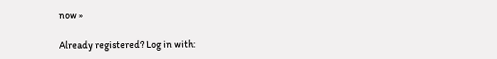now »

Already registered? Log in with: